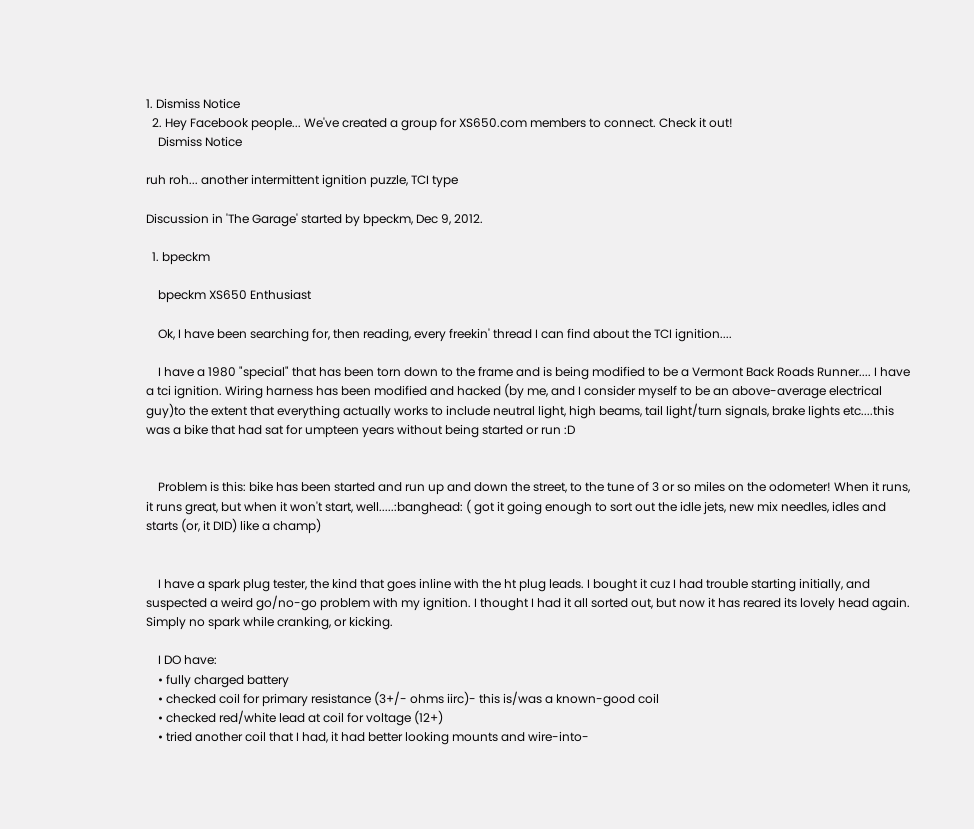1. Dismiss Notice
  2. Hey Facebook people... We've created a group for XS650.com members to connect. Check it out!
    Dismiss Notice

ruh roh... another intermittent ignition puzzle, TCI type

Discussion in 'The Garage' started by bpeckm, Dec 9, 2012.

  1. bpeckm

    bpeckm XS650 Enthusiast

    Ok, I have been searching for, then reading, every freekin' thread I can find about the TCI ignition....

    I have a 1980 "special" that has been torn down to the frame and is being modified to be a Vermont Back Roads Runner.... I have a tci ignition. Wiring harness has been modified and hacked (by me, and I consider myself to be an above-average electrical guy)to the extent that everything actually works to include neutral light, high beams, tail light/turn signals, brake lights etc....this was a bike that had sat for umpteen years without being started or run :D


    Problem is this: bike has been started and run up and down the street, to the tune of 3 or so miles on the odometer! When it runs, it runs great, but when it won't start, well.....:banghead: ( got it going enough to sort out the idle jets, new mix needles, idles and starts (or, it DID) like a champ)


    I have a spark plug tester, the kind that goes inline with the ht plug leads. I bought it cuz I had trouble starting initially, and suspected a weird go/no-go problem with my ignition. I thought I had it all sorted out, but now it has reared its lovely head again. Simply no spark while cranking, or kicking.

    I DO have:
    • fully charged battery
    • checked coil for primary resistance (3+/- ohms iirc)- this is/was a known-good coil
    • checked red/white lead at coil for voltage (12+)
    • tried another coil that I had, it had better looking mounts and wire-into-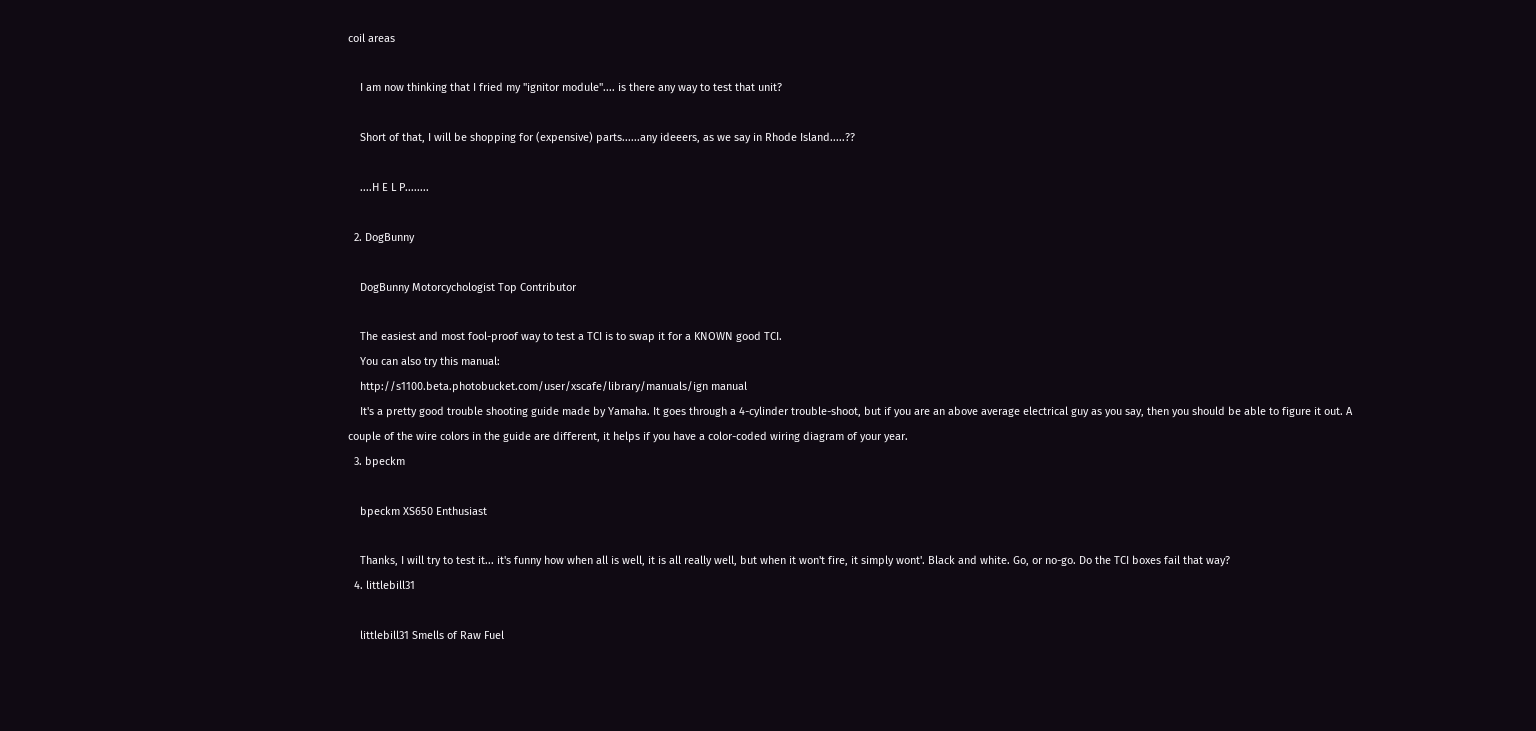coil areas

    I am now thinking that I fried my "ignitor module".... is there any way to test that unit?

    Short of that, I will be shopping for (expensive) parts......any ideeers, as we say in Rhode Island.....??

    ....H E L P........

  2. DogBunny

    DogBunny Motorcychologist Top Contributor

    The easiest and most fool-proof way to test a TCI is to swap it for a KNOWN good TCI.
    You can also try this manual:
    http://s1100.beta.photobucket.com/user/xscafe/library/manuals/ign manual
    It's a pretty good trouble shooting guide made by Yamaha. It goes through a 4-cylinder trouble-shoot, but if you are an above average electrical guy as you say, then you should be able to figure it out. A couple of the wire colors in the guide are different, it helps if you have a color-coded wiring diagram of your year.
  3. bpeckm

    bpeckm XS650 Enthusiast

    Thanks, I will try to test it... it's funny how when all is well, it is all really well, but when it won't fire, it simply wont'. Black and white. Go, or no-go. Do the TCI boxes fail that way?
  4. littlebill31

    littlebill31 Smells of Raw Fuel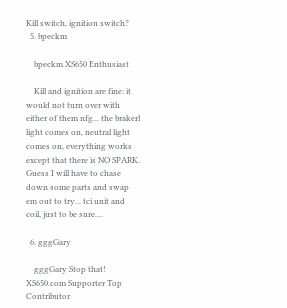Kill switch, ignition switch?
  5. bpeckm

    bpeckm XS650 Enthusiast

    Kill and ignition are fine: it would not turn over with either of them nfg... the brakerl light comes on, neutral light comes on, everything works except that there is NO SPARK. Guess I will have to chase down some parts and swap em out to try... tci unit and coil, just to be sure....

  6. gggGary

    gggGary Stop that! XS650.com Supporter Top Contributor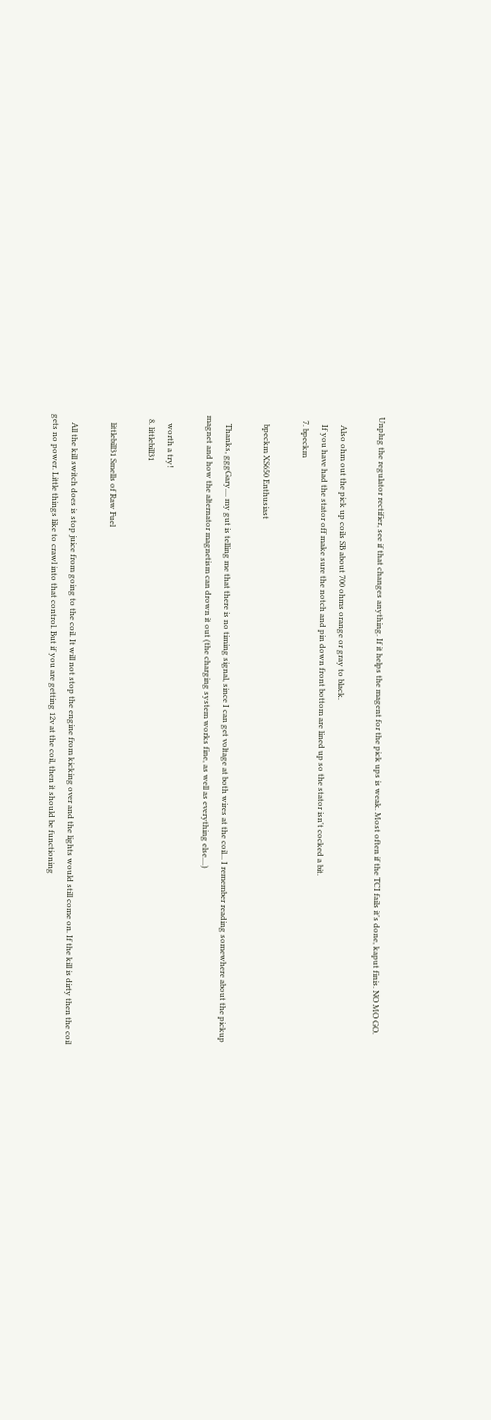Unplug the regulator rectifier, see if that changes anything. If it helps the magent for the pick ups is weak. Most often if the TCI fails it's done, kaput finis. NO MO GO.

    Also ohm out the pick up coils SB about 700 ohms orange or gray to black.
    If you have had the stator off make sure the notch and pin down front bottom are lined up so the stator isn't cocked a bit.
  7. bpeckm

    bpeckm XS650 Enthusiast

    Thanks, gggGary.... my gut is telling me that there is no timing signal, since I can get voltage at both wires at the coil... I remember reading somewhere about the pickup magnet and how the alternator magnetism can drown it out (the charging system works fine, as well as everything else....)

    worth a try!
  8. littlebill31

    littlebill31 Smells of Raw Fuel

    All the kill switch does is stop juice from going to the coil. It will not stop the engine from kicking over and the lights would still come on. If the kill is dirty then the coil gets no power. Little things like to crawl into that control. But if you are getting 12v at the coil, then it should be functioning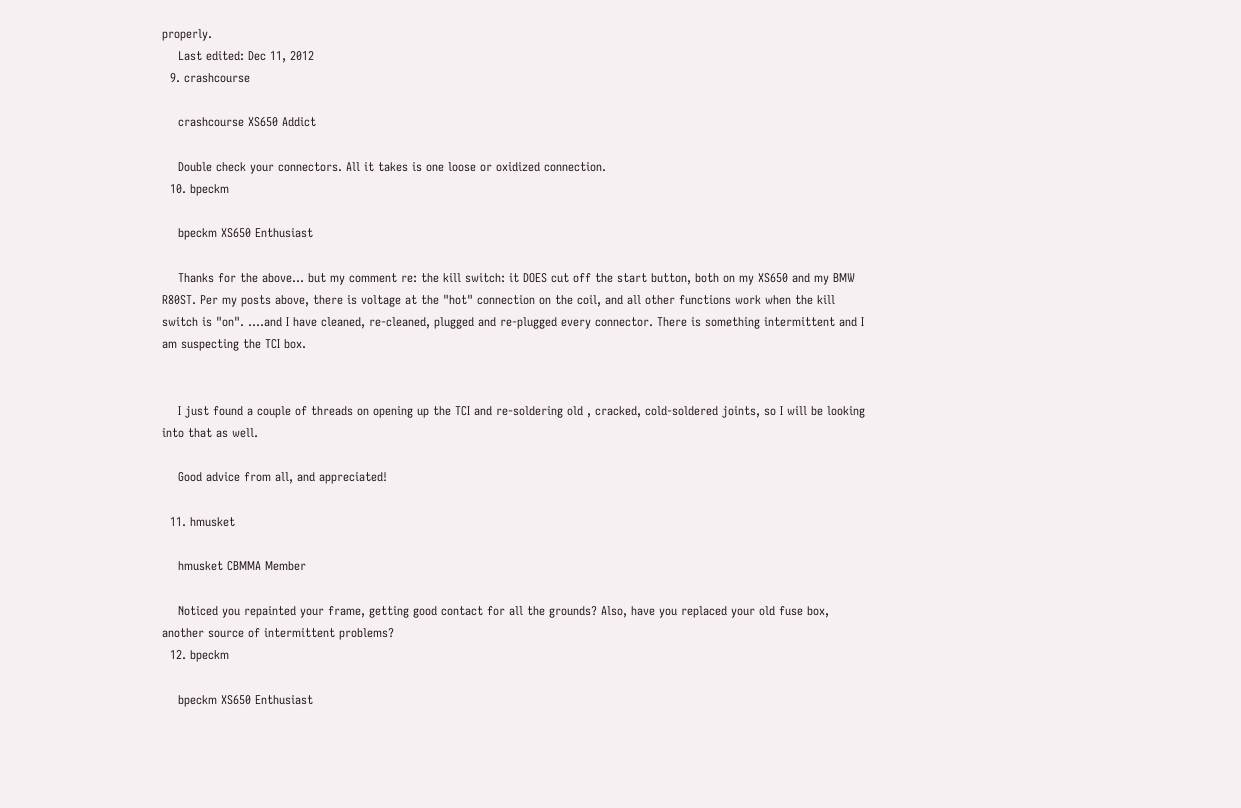properly.
    Last edited: Dec 11, 2012
  9. crashcourse

    crashcourse XS650 Addict

    Double check your connectors. All it takes is one loose or oxidized connection.
  10. bpeckm

    bpeckm XS650 Enthusiast

    Thanks for the above... but my comment re: the kill switch: it DOES cut off the start button, both on my XS650 and my BMW R80ST. Per my posts above, there is voltage at the "hot" connection on the coil, and all other functions work when the kill switch is "on". ....and I have cleaned, re-cleaned, plugged and re-plugged every connector. There is something intermittent and I am suspecting the TCI box.


    I just found a couple of threads on opening up the TCI and re-soldering old , cracked, cold-soldered joints, so I will be looking into that as well.

    Good advice from all, and appreciated!

  11. hmusket

    hmusket CBMMA Member

    Noticed you repainted your frame, getting good contact for all the grounds? Also, have you replaced your old fuse box, another source of intermittent problems?
  12. bpeckm

    bpeckm XS650 Enthusiast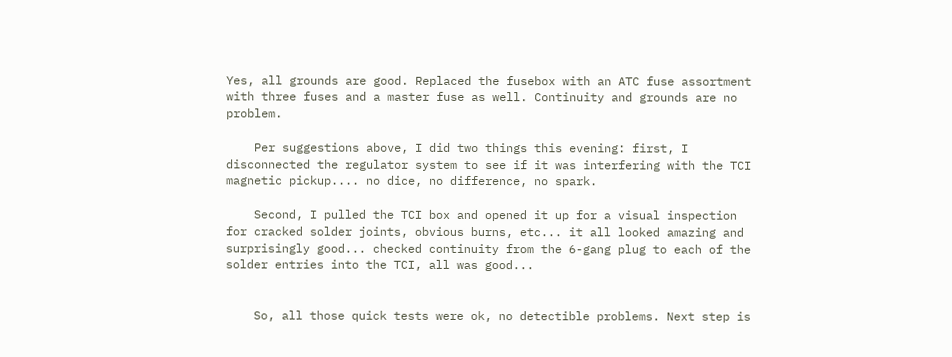Yes, all grounds are good. Replaced the fusebox with an ATC fuse assortment with three fuses and a master fuse as well. Continuity and grounds are no problem.

    Per suggestions above, I did two things this evening: first, I disconnected the regulator system to see if it was interfering with the TCI magnetic pickup.... no dice, no difference, no spark.

    Second, I pulled the TCI box and opened it up for a visual inspection for cracked solder joints, obvious burns, etc... it all looked amazing and surprisingly good... checked continuity from the 6-gang plug to each of the solder entries into the TCI, all was good...


    So, all those quick tests were ok, no detectible problems. Next step is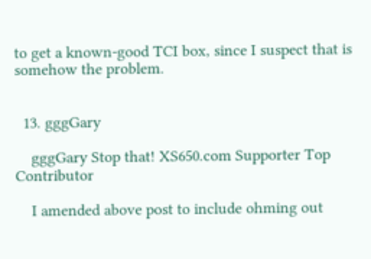to get a known-good TCI box, since I suspect that is somehow the problem.


  13. gggGary

    gggGary Stop that! XS650.com Supporter Top Contributor

    I amended above post to include ohming out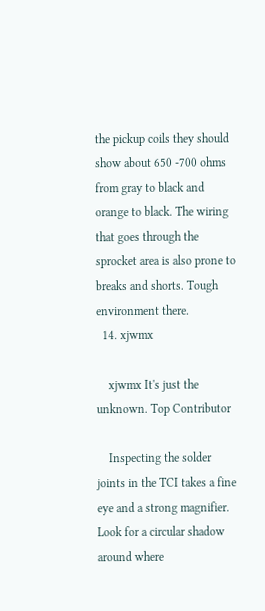the pickup coils they should show about 650 -700 ohms from gray to black and orange to black. The wiring that goes through the sprocket area is also prone to breaks and shorts. Tough environment there.
  14. xjwmx

    xjwmx It's just the unknown. Top Contributor

    Inspecting the solder joints in the TCI takes a fine eye and a strong magnifier. Look for a circular shadow around where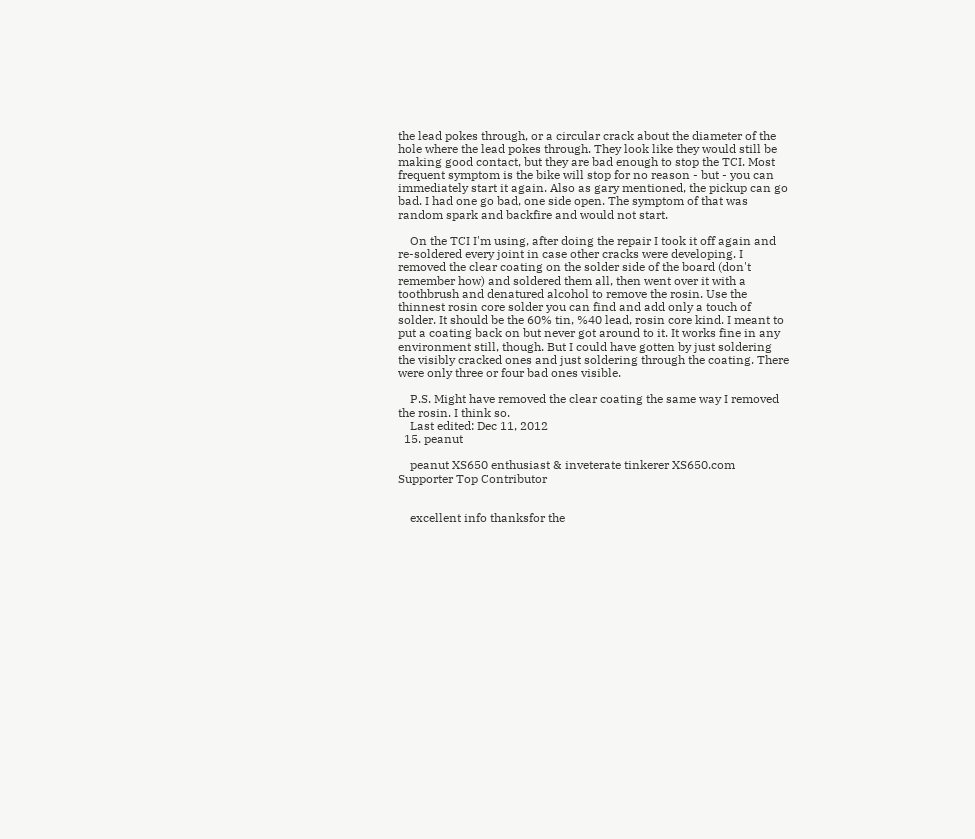the lead pokes through, or a circular crack about the diameter of the hole where the lead pokes through. They look like they would still be making good contact, but they are bad enough to stop the TCI. Most frequent symptom is the bike will stop for no reason - but - you can immediately start it again. Also as gary mentioned, the pickup can go bad. I had one go bad, one side open. The symptom of that was random spark and backfire and would not start.

    On the TCI I'm using, after doing the repair I took it off again and re-soldered every joint in case other cracks were developing. I removed the clear coating on the solder side of the board (don't remember how) and soldered them all, then went over it with a toothbrush and denatured alcohol to remove the rosin. Use the thinnest rosin core solder you can find and add only a touch of solder. It should be the 60% tin, %40 lead, rosin core kind. I meant to put a coating back on but never got around to it. It works fine in any environment still, though. But I could have gotten by just soldering the visibly cracked ones and just soldering through the coating. There were only three or four bad ones visible.

    P.S. Might have removed the clear coating the same way I removed the rosin. I think so.
    Last edited: Dec 11, 2012
  15. peanut

    peanut XS650 enthusiast & inveterate tinkerer XS650.com Supporter Top Contributor


    excellent info thanksfor the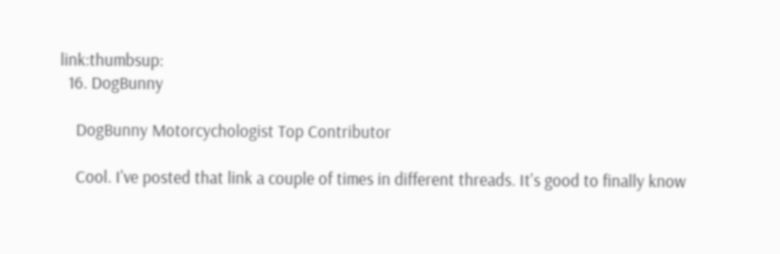link:thumbsup:
  16. DogBunny

    DogBunny Motorcychologist Top Contributor

    Cool. I've posted that link a couple of times in different threads. It's good to finally know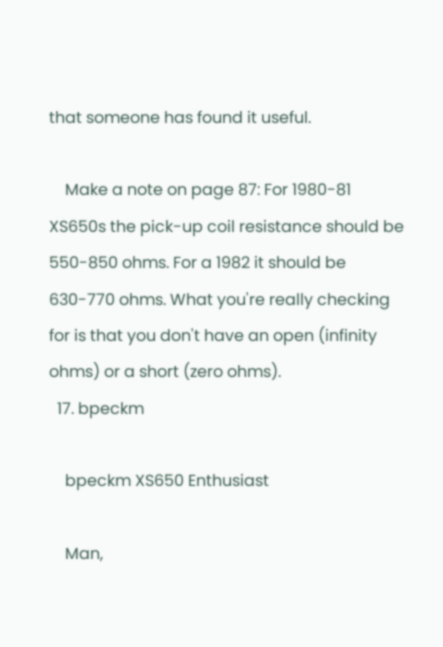that someone has found it useful.

    Make a note on page 87: For 1980-81 XS650s the pick-up coil resistance should be 550-850 ohms. For a 1982 it should be 630-770 ohms. What you're really checking for is that you don't have an open (infinity ohms) or a short (zero ohms).
  17. bpeckm

    bpeckm XS650 Enthusiast

    Man,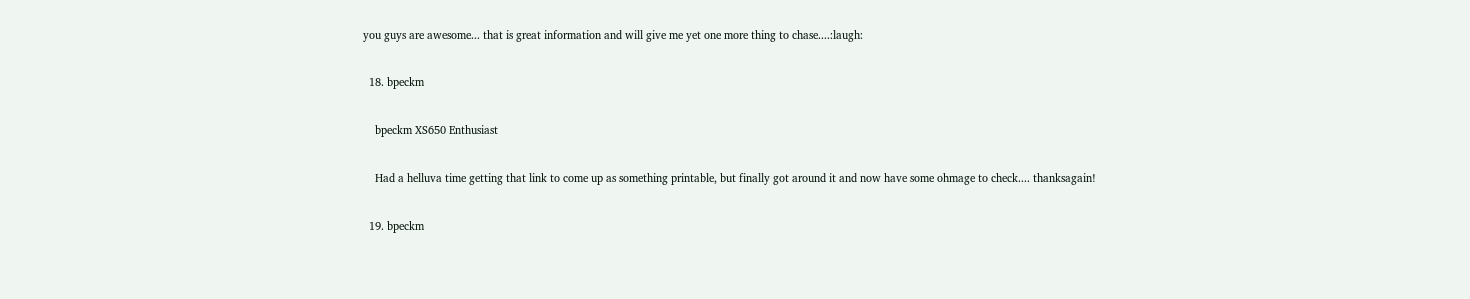you guys are awesome... that is great information and will give me yet one more thing to chase....:laugh:

  18. bpeckm

    bpeckm XS650 Enthusiast

    Had a helluva time getting that link to come up as something printable, but finally got around it and now have some ohmage to check.... thanksagain!

  19. bpeckm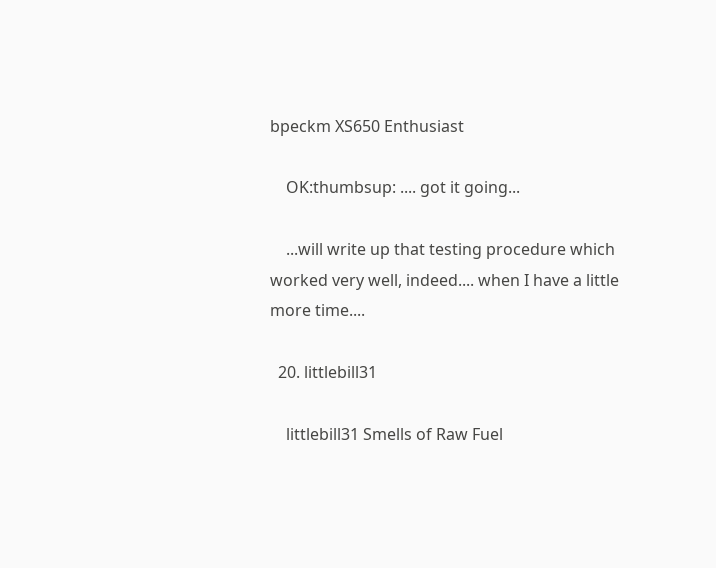bpeckm XS650 Enthusiast

    OK:thumbsup: .... got it going...

    ...will write up that testing procedure which worked very well, indeed.... when I have a little more time....

  20. littlebill31

    littlebill31 Smells of Raw Fuel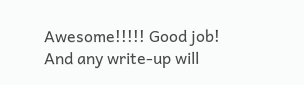Awesome!!!!! Good job! And any write-up will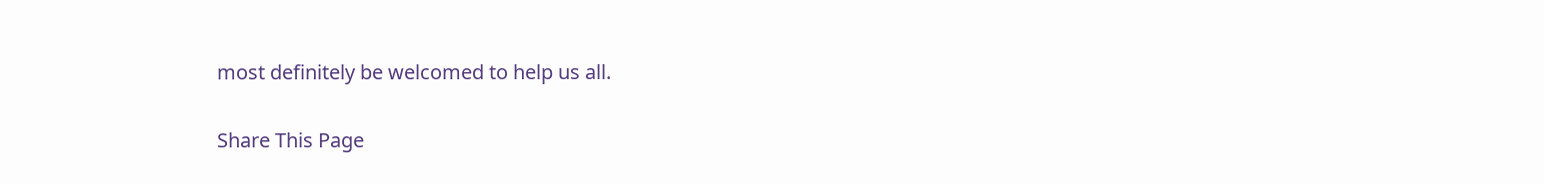most definitely be welcomed to help us all.

Share This Page